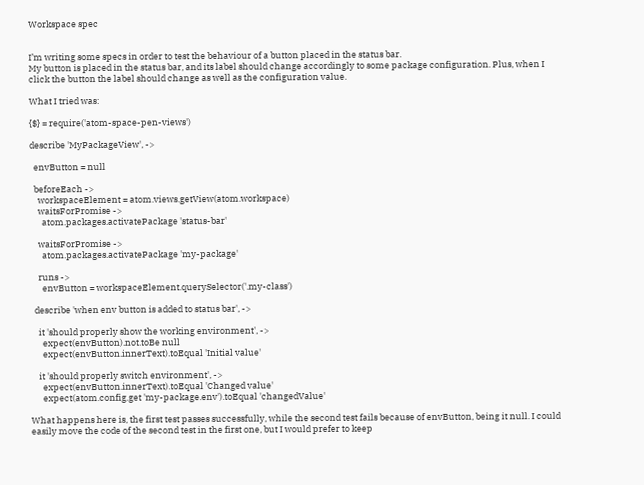Workspace spec


I’m writing some specs in order to test the behaviour of a button placed in the status bar.
My button is placed in the status bar, and its label should change accordingly to some package configuration. Plus, when I click the button the label should change as well as the configuration value.

What I tried was:

{$} = require('atom-space-pen-views')

describe 'MyPackageView', ->

  envButton = null

  beforeEach ->
    workspaceElement = atom.views.getView(atom.workspace)
    waitsForPromise ->
      atom.packages.activatePackage 'status-bar'

    waitsForPromise ->
      atom.packages.activatePackage 'my-package'

    runs ->
      envButton = workspaceElement.querySelector('.my-class')

  describe 'when env button is added to status bar', ->

    it 'should properly show the working environment', ->
      expect(envButton).not.toBe null
      expect(envButton.innerText).toEqual 'Initial value'

    it 'should properly switch environment', ->
      expect(envButton.innerText).toEqual 'Changed value'
      expect(atom.config.get 'my-package.env').toEqual 'changedValue'

What happens here is, the first test passes successfully, while the second test fails because of envButton, being it null. I could easily move the code of the second test in the first one, but I would prefer to keep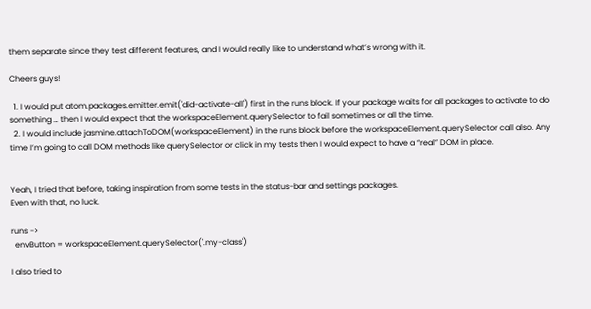them separate since they test different features, and I would really like to understand what’s wrong with it.

Cheers guys!

  1. I would put atom.packages.emitter.emit('did-activate-all') first in the runs block. If your package waits for all packages to activate to do something … then I would expect that the workspaceElement.querySelector to fail sometimes or all the time.
  2. I would include jasmine.attachToDOM(workspaceElement) in the runs block before the workspaceElement.querySelector call also. Any time I’m going to call DOM methods like querySelector or click in my tests then I would expect to have a “real” DOM in place.


Yeah, I tried that before, taking inspiration from some tests in the status-bar and settings packages.
Even with that, no luck.

runs ->
  envButton = workspaceElement.querySelector('.my-class')

I also tried to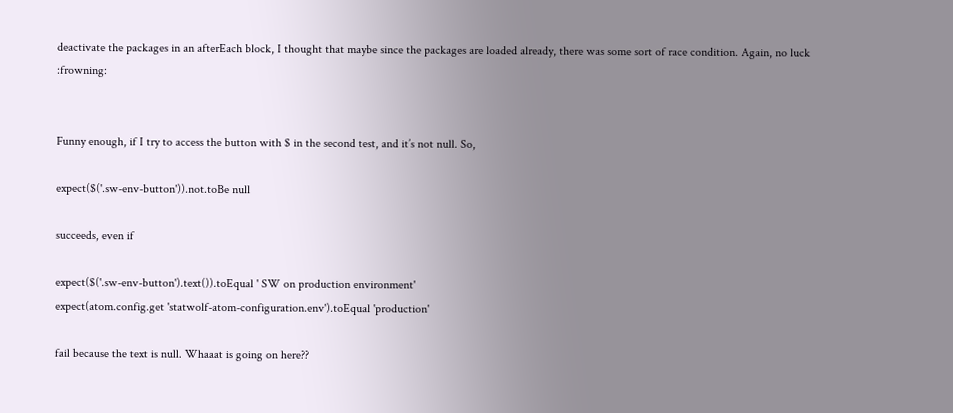deactivate the packages in an afterEach block, I thought that maybe since the packages are loaded already, there was some sort of race condition. Again, no luck :frowning:


Funny enough, if I try to access the button with $ in the second test, and it’s not null. So,

expect($('.sw-env-button')).not.toBe null

succeeds, even if

expect($('.sw-env-button').text()).toEqual ' SW on production environment'
expect(atom.config.get 'statwolf-atom-configuration.env').toEqual 'production'

fail because the text is null. Whaaat is going on here??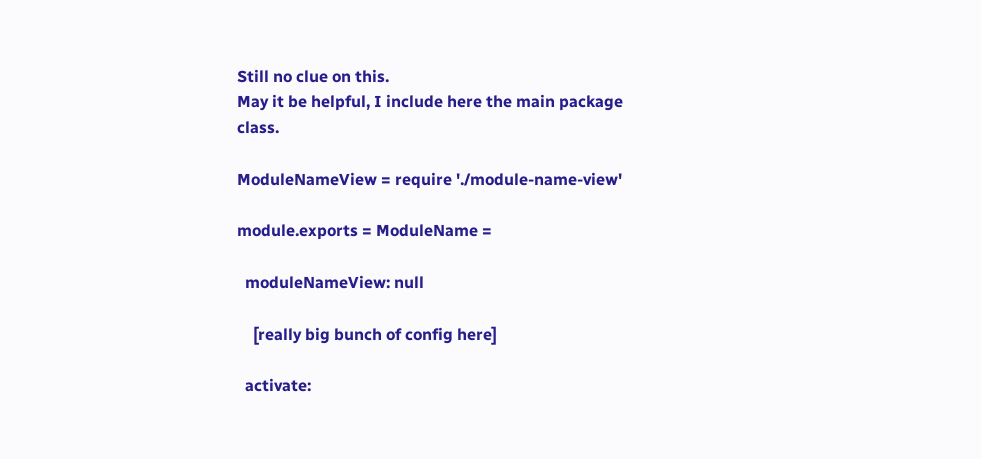Still no clue on this.
May it be helpful, I include here the main package class.

ModuleNameView = require './module-name-view'

module.exports = ModuleName =

  moduleNameView: null

    [really big bunch of config here]

  activate: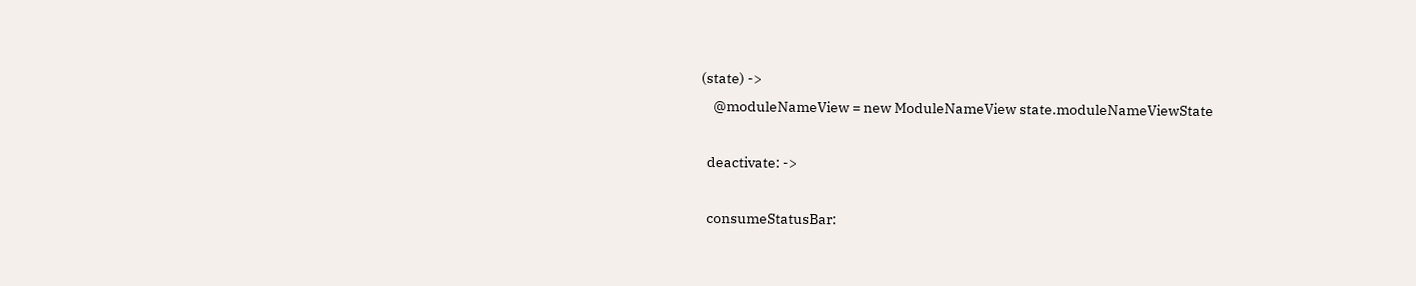(state) ->
    @moduleNameView = new ModuleNameView state.moduleNameViewState

  deactivate: ->

  consumeStatusBar: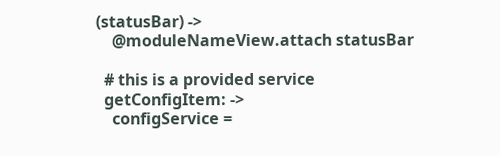(statusBar) ->
    @moduleNameView.attach statusBar

  # this is a provided service
  getConfigItem: ->
    configService =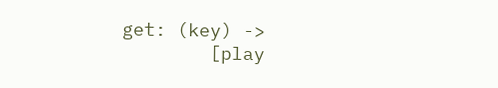get: (key) ->
        [play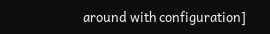around with configuration]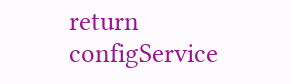return configService